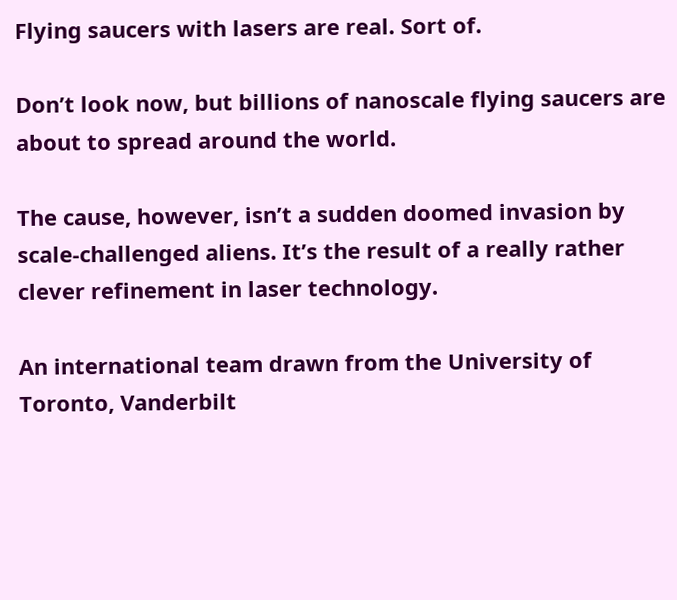Flying saucers with lasers are real. Sort of.

Don’t look now, but billions of nanoscale flying saucers are about to spread around the world.

The cause, however, isn’t a sudden doomed invasion by scale-challenged aliens. It’s the result of a really rather clever refinement in laser technology.

An international team drawn from the University of Toronto, Vanderbilt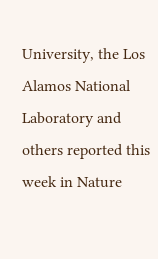University, the Los Alamos National Laboratory and others reported this week in Nature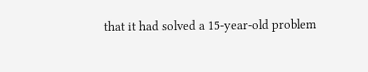that it had solved a 15-year-old problem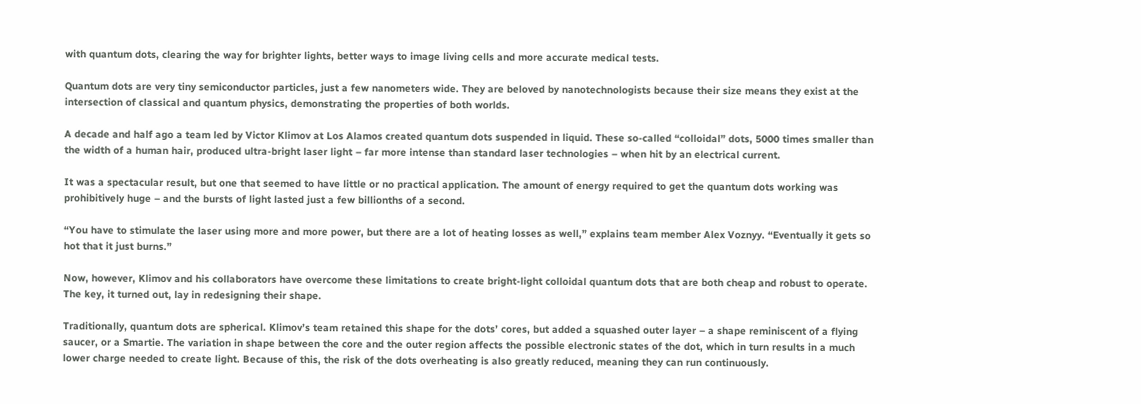with quantum dots, clearing the way for brighter lights, better ways to image living cells and more accurate medical tests.

Quantum dots are very tiny semiconductor particles, just a few nanometers wide. They are beloved by nanotechnologists because their size means they exist at the intersection of classical and quantum physics, demonstrating the properties of both worlds.

A decade and half ago a team led by Victor Klimov at Los Alamos created quantum dots suspended in liquid. These so-called “colloidal” dots, 5000 times smaller than the width of a human hair, produced ultra-bright laser light – far more intense than standard laser technologies – when hit by an electrical current.

It was a spectacular result, but one that seemed to have little or no practical application. The amount of energy required to get the quantum dots working was prohibitively huge – and the bursts of light lasted just a few billionths of a second.

“You have to stimulate the laser using more and more power, but there are a lot of heating losses as well,” explains team member Alex Voznyy. “Eventually it gets so hot that it just burns.”

Now, however, Klimov and his collaborators have overcome these limitations to create bright-light colloidal quantum dots that are both cheap and robust to operate. The key, it turned out, lay in redesigning their shape.

Traditionally, quantum dots are spherical. Klimov’s team retained this shape for the dots’ cores, but added a squashed outer layer – a shape reminiscent of a flying saucer, or a Smartie. The variation in shape between the core and the outer region affects the possible electronic states of the dot, which in turn results in a much lower charge needed to create light. Because of this, the risk of the dots overheating is also greatly reduced, meaning they can run continuously.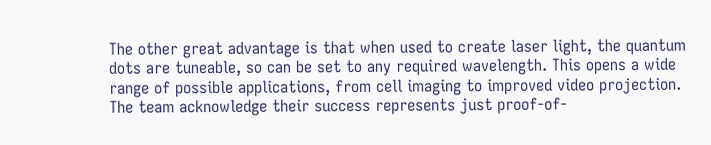The other great advantage is that when used to create laser light, the quantum dots are tuneable, so can be set to any required wavelength. This opens a wide range of possible applications, from cell imaging to improved video projection. The team acknowledge their success represents just proof-of-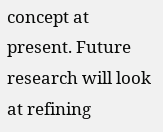concept at present. Future research will look at refining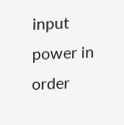input power in order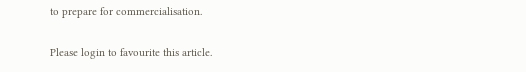to prepare for commercialisation.

Please login to favourite this article.